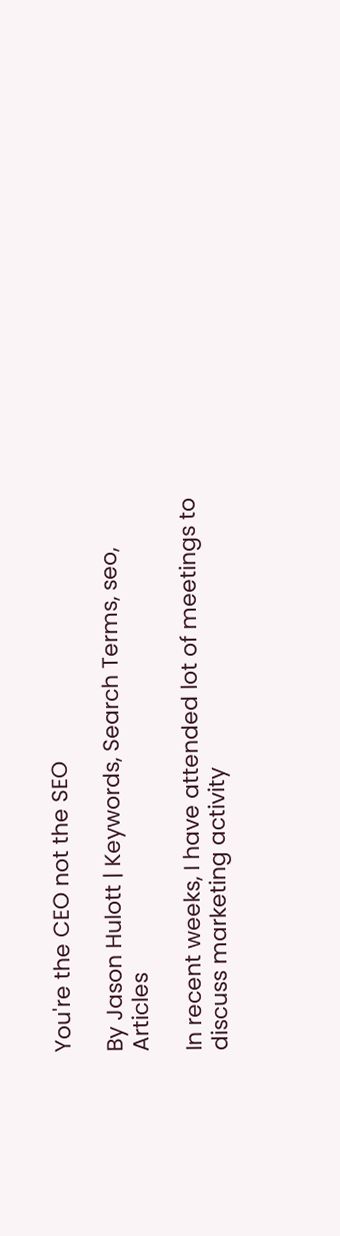You're the CEO not the SEO

By Jason Hulott | Keywords, Search Terms, seo, Articles

In recent weeks, I have attended lot of meetings to discuss marketing activity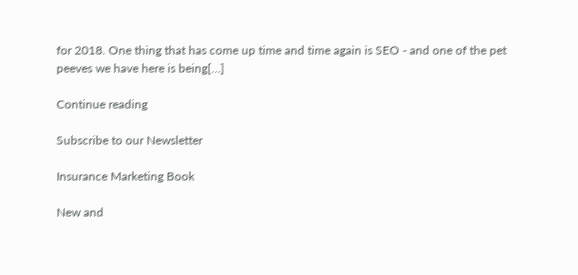for 2018. One thing that has come up time and time again is SEO - and one of the pet peeves we have here is being[…]

Continue reading

Subscribe to our Newsletter

Insurance Marketing Book

New and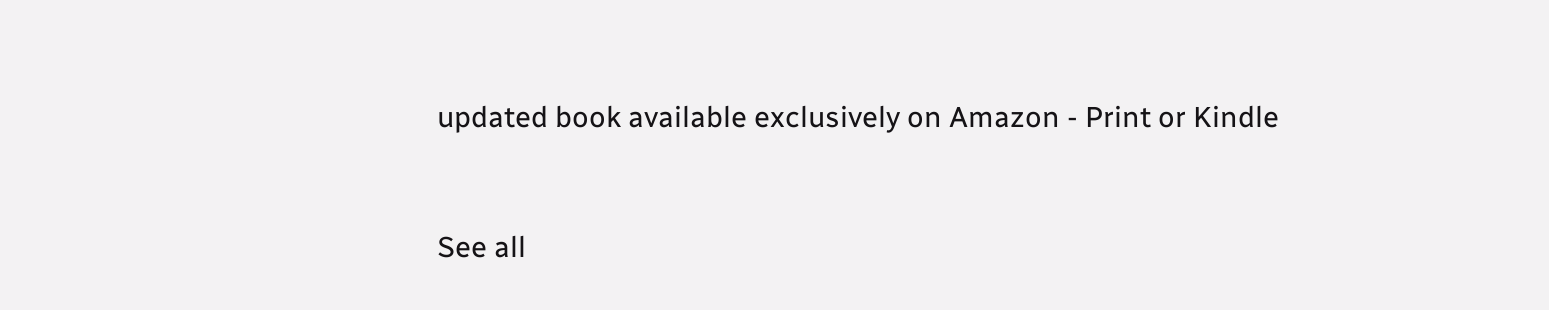updated book available exclusively on Amazon - Print or Kindle


See all